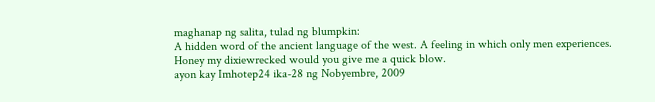maghanap ng salita, tulad ng blumpkin:
A hidden word of the ancient language of the west. A feeling in which only men experiences.
Honey my dixiewrecked would you give me a quick blow.
ayon kay Imhotep24 ika-28 ng Nobyembre, 2009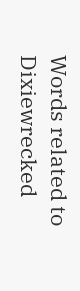Words related to Dixiewrecked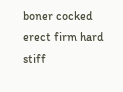boner cocked erect firm hard stiff